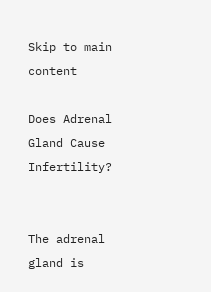Skip to main content

Does Adrenal Gland Cause Infertility?


The adrenal gland is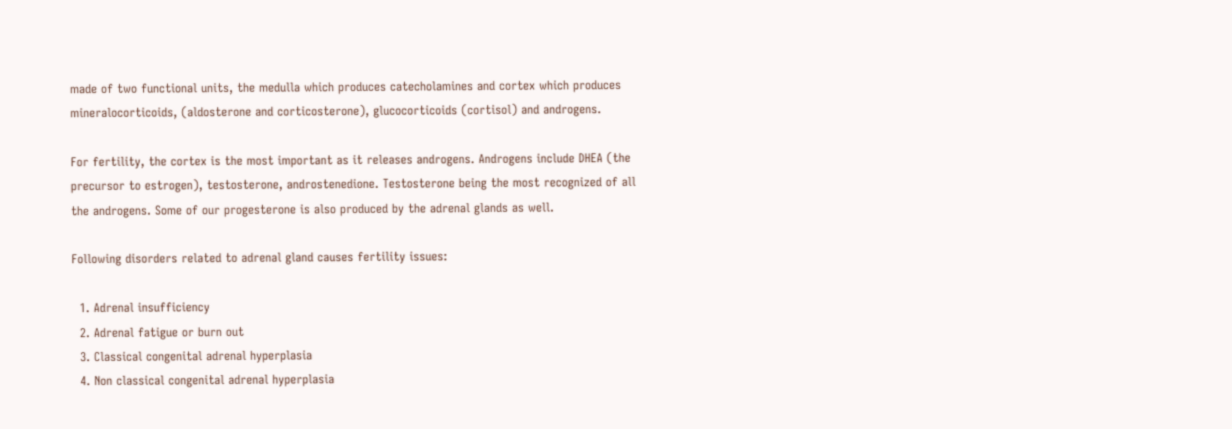made of two functional units, the medulla which produces catecholamines and cortex which produces mineralocorticoids, (aldosterone and corticosterone), glucocorticoids (cortisol) and androgens.

For fertility, the cortex is the most important as it releases androgens. Androgens include DHEA (the precursor to estrogen), testosterone, androstenedione. Testosterone being the most recognized of all the androgens. Some of our progesterone is also produced by the adrenal glands as well.

Following disorders related to adrenal gland causes fertility issues:

  1. Adrenal insufficiency
  2. Adrenal fatigue or burn out
  3. Classical congenital adrenal hyperplasia
  4. Non classical congenital adrenal hyperplasia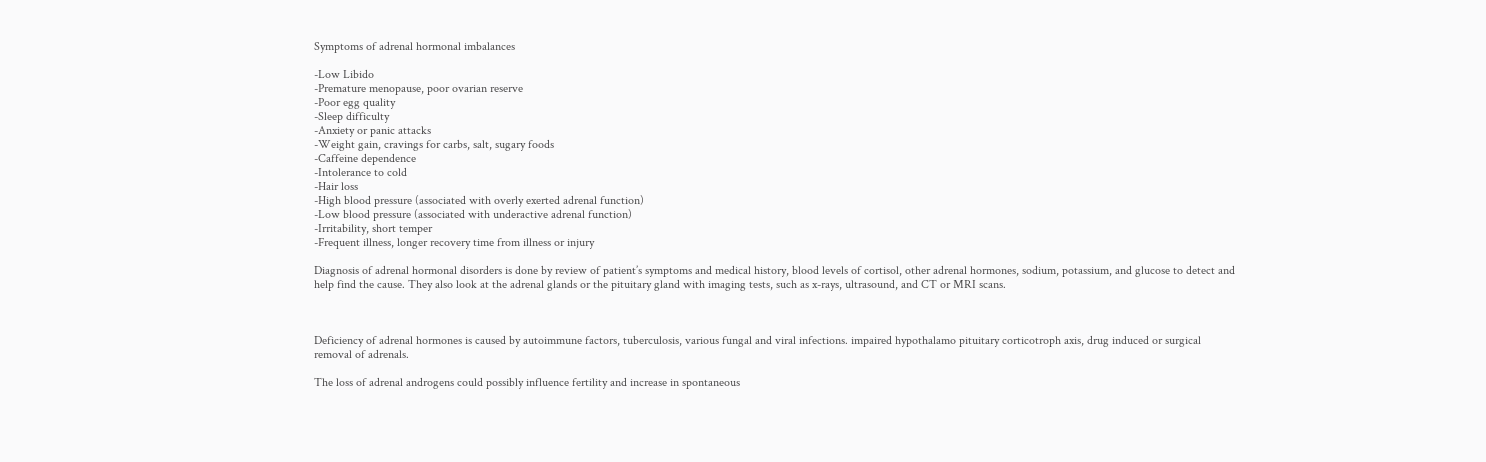Symptoms of adrenal hormonal imbalances

-Low Libido
-Premature menopause, poor ovarian reserve
-Poor egg quality
-Sleep difficulty
-Anxiety or panic attacks
-Weight gain, cravings for carbs, salt, sugary foods
-Caffeine dependence
-Intolerance to cold
-Hair loss
-High blood pressure (associated with overly exerted adrenal function)
-Low blood pressure (associated with underactive adrenal function)
-Irritability, short temper
-Frequent illness, longer recovery time from illness or injury

Diagnosis of adrenal hormonal disorders is done by review of patient’s symptoms and medical history, blood levels of cortisol, other adrenal hormones, sodium, potassium, and glucose to detect and help find the cause. They also look at the adrenal glands or the pituitary gland with imaging tests, such as x-rays, ultrasound, and CT or MRI scans.



Deficiency of adrenal hormones is caused by autoimmune factors, tuberculosis, various fungal and viral infections. impaired hypothalamo pituitary corticotroph axis, drug induced or surgical removal of adrenals.

The loss of adrenal androgens could possibly influence fertility and increase in spontaneous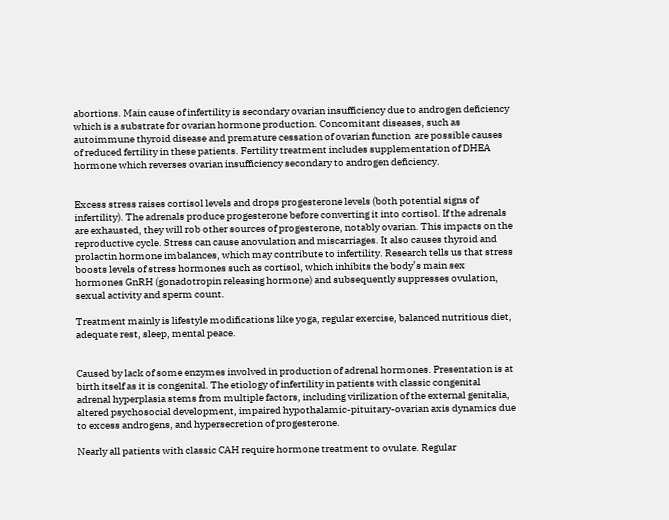abortions. Main cause of infertility is secondary ovarian insufficiency due to androgen deficiency which is a substrate for ovarian hormone production. Concomitant diseases, such as autoimmune thyroid disease and premature cessation of ovarian function  are possible causes of reduced fertility in these patients. Fertility treatment includes supplementation of DHEA hormone which reverses ovarian insufficiency secondary to androgen deficiency.


Excess stress raises cortisol levels and drops progesterone levels (both potential signs of infertility). The adrenals produce progesterone before converting it into cortisol. If the adrenals are exhausted, they will rob other sources of progesterone, notably ovarian. This impacts on the reproductive cycle. Stress can cause anovulation and miscarriages. It also causes thyroid and prolactin hormone imbalances, which may contribute to infertility. Research tells us that stress boosts levels of stress hormones such as cortisol, which inhibits the body’s main sex hormones GnRH (gonadotropin releasing hormone) and subsequently suppresses ovulation, sexual activity and sperm count.

Treatment mainly is lifestyle modifications like yoga, regular exercise, balanced nutritious diet, adequate rest, sleep, mental peace.


Caused by lack of some enzymes involved in production of adrenal hormones. Presentation is at birth itself as it is congenital. The etiology of infertility in patients with classic congenital adrenal hyperplasia stems from multiple factors, including virilization of the external genitalia, altered psychosocial development, impaired hypothalamic-pituitary-ovarian axis dynamics due to excess androgens, and hypersecretion of progesterone.

Nearly all patients with classic CAH require hormone treatment to ovulate. Regular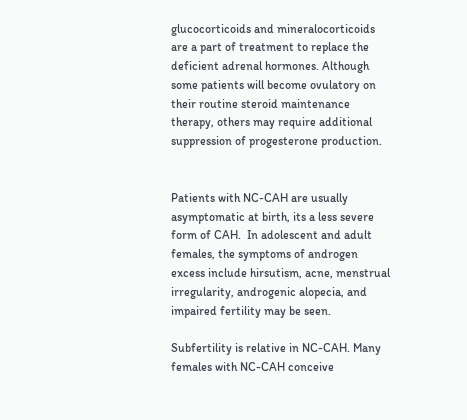glucocorticoids and mineralocorticoids are a part of treatment to replace the deficient adrenal hormones. Although some patients will become ovulatory on their routine steroid maintenance therapy, others may require additional suppression of progesterone production.


Patients with NC-CAH are usually asymptomatic at birth, its a less severe form of CAH.  In adolescent and adult females, the symptoms of androgen excess include hirsutism, acne, menstrual irregularity, androgenic alopecia, and impaired fertility may be seen.

Subfertility is relative in NC-CAH. Many females with NC-CAH conceive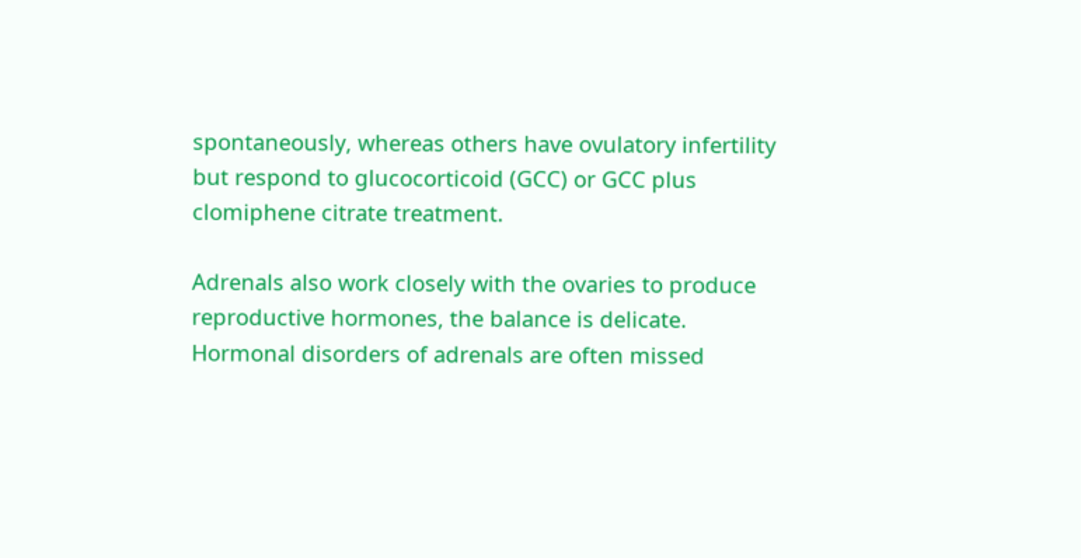spontaneously, whereas others have ovulatory infertility but respond to glucocorticoid (GCC) or GCC plus clomiphene citrate treatment.

Adrenals also work closely with the ovaries to produce reproductive hormones, the balance is delicate. Hormonal disorders of adrenals are often missed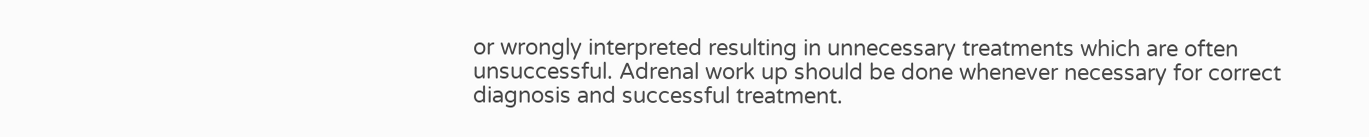or wrongly interpreted resulting in unnecessary treatments which are often unsuccessful. Adrenal work up should be done whenever necessary for correct diagnosis and successful treatment.